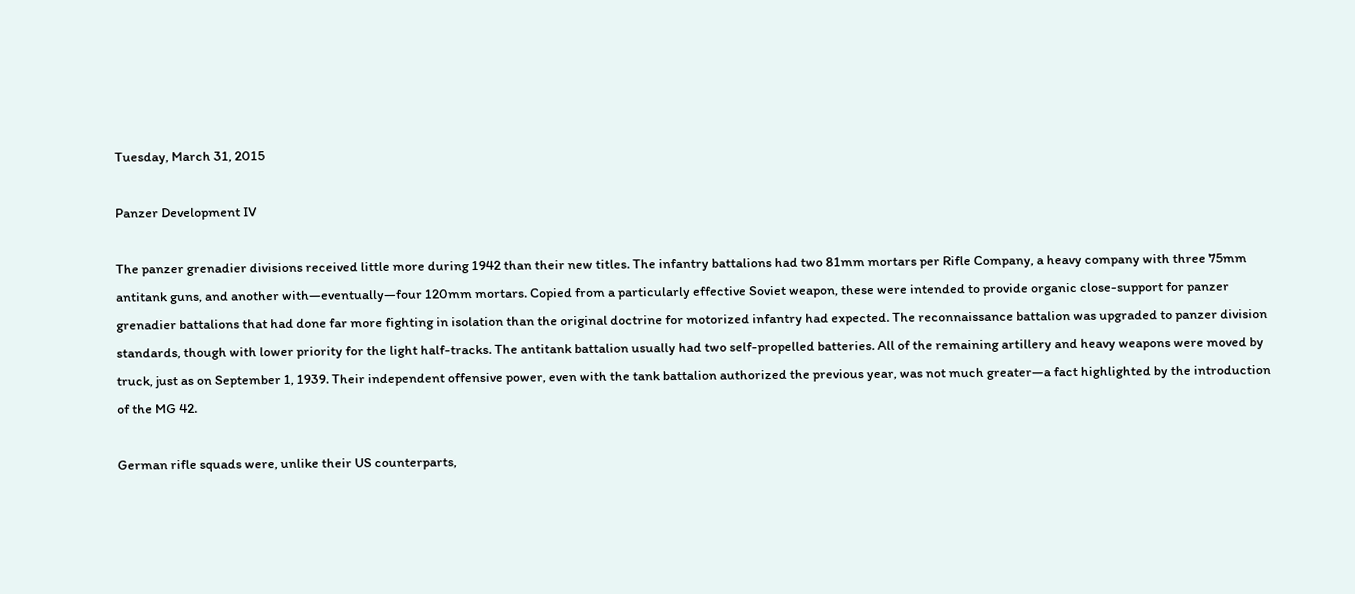Tuesday, March 31, 2015

Panzer Development IV

The panzer grenadier divisions received little more during 1942 than their new titles. The infantry battalions had two 81mm mortars per Rifle Company, a heavy company with three 75mm antitank guns, and another with—eventually—four 120mm mortars. Copied from a particularly effective Soviet weapon, these were intended to provide organic close-support for panzer grenadier battalions that had done far more fighting in isolation than the original doctrine for motorized infantry had expected. The reconnaissance battalion was upgraded to panzer division standards, though with lower priority for the light half-tracks. The antitank battalion usually had two self-propelled batteries. All of the remaining artillery and heavy weapons were moved by truck, just as on September 1, 1939. Their independent offensive power, even with the tank battalion authorized the previous year, was not much greater—a fact highlighted by the introduction of the MG 42.

German rifle squads were, unlike their US counterparts,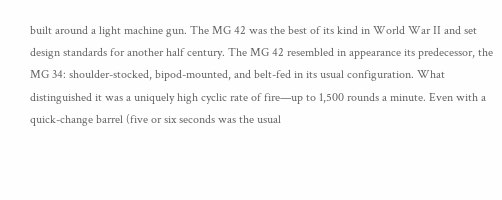built around a light machine gun. The MG 42 was the best of its kind in World War II and set design standards for another half century. The MG 42 resembled in appearance its predecessor, the MG 34: shoulder-stocked, bipod-mounted, and belt-fed in its usual configuration. What distinguished it was a uniquely high cyclic rate of fire—up to 1,500 rounds a minute. Even with a quick-change barrel (five or six seconds was the usual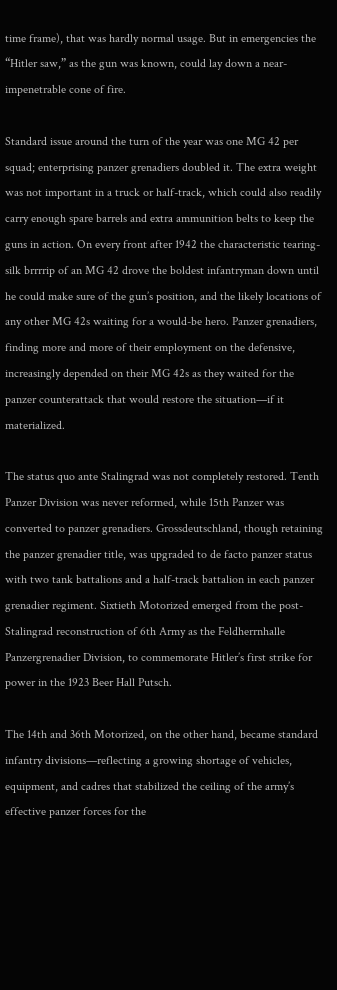time frame), that was hardly normal usage. But in emergencies the “Hitler saw,” as the gun was known, could lay down a near-impenetrable cone of fire.

Standard issue around the turn of the year was one MG 42 per squad; enterprising panzer grenadiers doubled it. The extra weight was not important in a truck or half-track, which could also readily carry enough spare barrels and extra ammunition belts to keep the guns in action. On every front after 1942 the characteristic tearing-silk brrrrip of an MG 42 drove the boldest infantryman down until he could make sure of the gun’s position, and the likely locations of any other MG 42s waiting for a would-be hero. Panzer grenadiers, finding more and more of their employment on the defensive, increasingly depended on their MG 42s as they waited for the panzer counterattack that would restore the situation—if it materialized.

The status quo ante Stalingrad was not completely restored. Tenth Panzer Division was never reformed, while 15th Panzer was converted to panzer grenadiers. Grossdeutschland, though retaining the panzer grenadier title, was upgraded to de facto panzer status with two tank battalions and a half-track battalion in each panzer grenadier regiment. Sixtieth Motorized emerged from the post-Stalingrad reconstruction of 6th Army as the Feldherrnhalle Panzergrenadier Division, to commemorate Hitler’s first strike for power in the 1923 Beer Hall Putsch.

The 14th and 36th Motorized, on the other hand, became standard infantry divisions—reflecting a growing shortage of vehicles, equipment, and cadres that stabilized the ceiling of the army’s effective panzer forces for the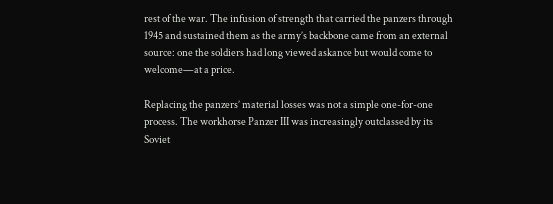rest of the war. The infusion of strength that carried the panzers through 1945 and sustained them as the army’s backbone came from an external source: one the soldiers had long viewed askance but would come to welcome—at a price.

Replacing the panzers’ material losses was not a simple one-for-one process. The workhorse Panzer III was increasingly outclassed by its Soviet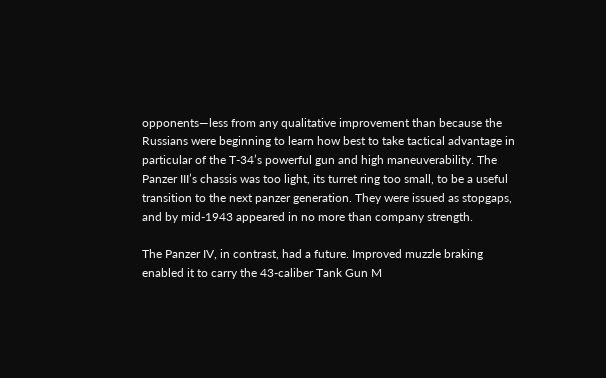opponents—less from any qualitative improvement than because the Russians were beginning to learn how best to take tactical advantage in particular of the T-34’s powerful gun and high maneuverability. The Panzer III’s chassis was too light, its turret ring too small, to be a useful transition to the next panzer generation. They were issued as stopgaps, and by mid-1943 appeared in no more than company strength.

The Panzer IV, in contrast, had a future. Improved muzzle braking enabled it to carry the 43-caliber Tank Gun M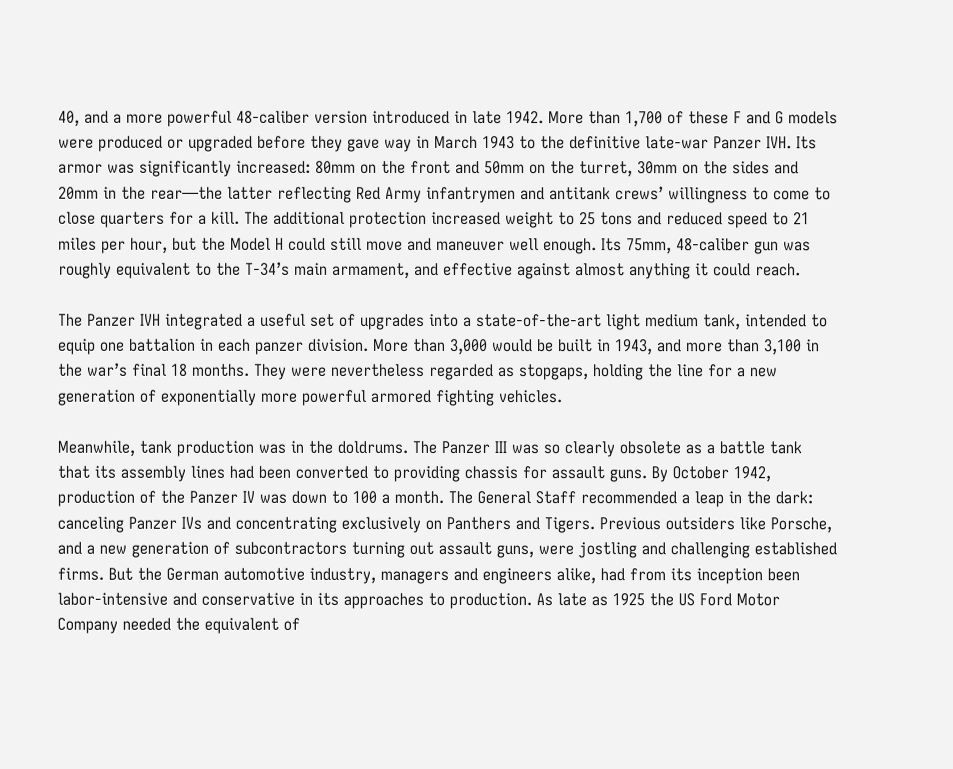40, and a more powerful 48-caliber version introduced in late 1942. More than 1,700 of these F and G models were produced or upgraded before they gave way in March 1943 to the definitive late-war Panzer IVH. Its armor was significantly increased: 80mm on the front and 50mm on the turret, 30mm on the sides and 20mm in the rear—the latter reflecting Red Army infantrymen and antitank crews’ willingness to come to close quarters for a kill. The additional protection increased weight to 25 tons and reduced speed to 21 miles per hour, but the Model H could still move and maneuver well enough. Its 75mm, 48-caliber gun was roughly equivalent to the T-34’s main armament, and effective against almost anything it could reach.

The Panzer IVH integrated a useful set of upgrades into a state-of-the-art light medium tank, intended to equip one battalion in each panzer division. More than 3,000 would be built in 1943, and more than 3,100 in the war’s final 18 months. They were nevertheless regarded as stopgaps, holding the line for a new generation of exponentially more powerful armored fighting vehicles.

Meanwhile, tank production was in the doldrums. The Panzer III was so clearly obsolete as a battle tank that its assembly lines had been converted to providing chassis for assault guns. By October 1942, production of the Panzer IV was down to 100 a month. The General Staff recommended a leap in the dark: canceling Panzer IVs and concentrating exclusively on Panthers and Tigers. Previous outsiders like Porsche, and a new generation of subcontractors turning out assault guns, were jostling and challenging established firms. But the German automotive industry, managers and engineers alike, had from its inception been labor-intensive and conservative in its approaches to production. As late as 1925 the US Ford Motor Company needed the equivalent of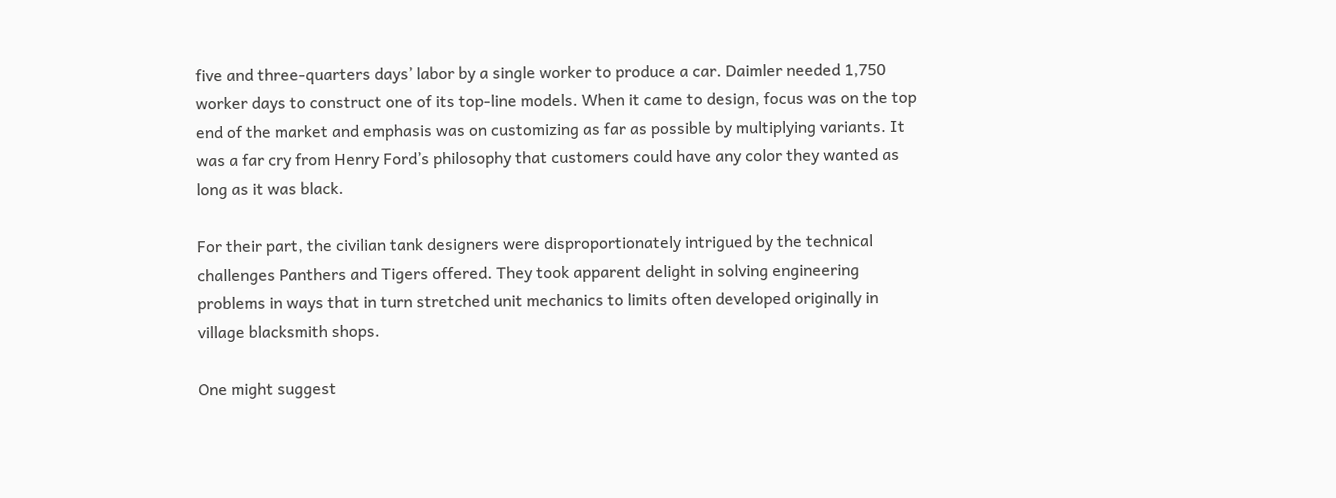five and three-quarters days’ labor by a single worker to produce a car. Daimler needed 1,750 worker days to construct one of its top-line models. When it came to design, focus was on the top end of the market and emphasis was on customizing as far as possible by multiplying variants. It was a far cry from Henry Ford’s philosophy that customers could have any color they wanted as long as it was black.

For their part, the civilian tank designers were disproportionately intrigued by the technical challenges Panthers and Tigers offered. They took apparent delight in solving engineering problems in ways that in turn stretched unit mechanics to limits often developed originally in village blacksmith shops.

One might suggest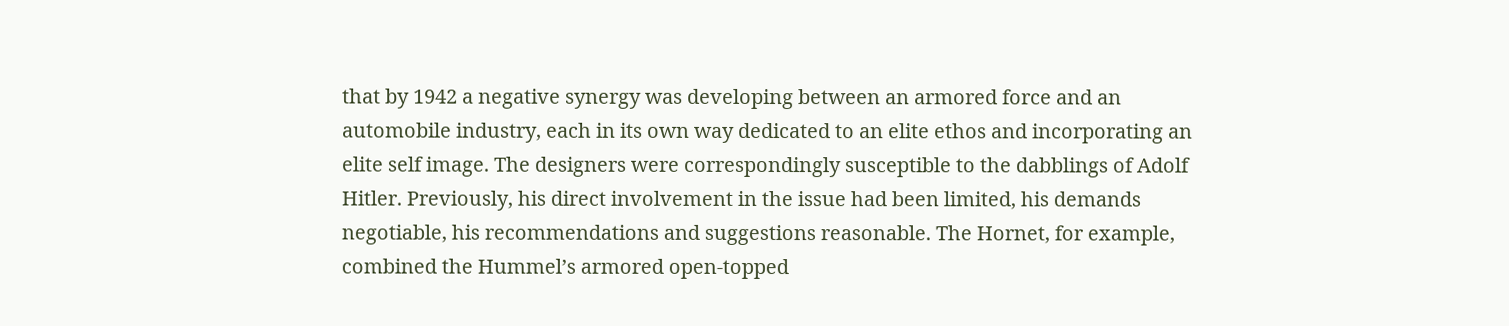that by 1942 a negative synergy was developing between an armored force and an automobile industry, each in its own way dedicated to an elite ethos and incorporating an elite self image. The designers were correspondingly susceptible to the dabblings of Adolf Hitler. Previously, his direct involvement in the issue had been limited, his demands negotiable, his recommendations and suggestions reasonable. The Hornet, for example, combined the Hummel’s armored open-topped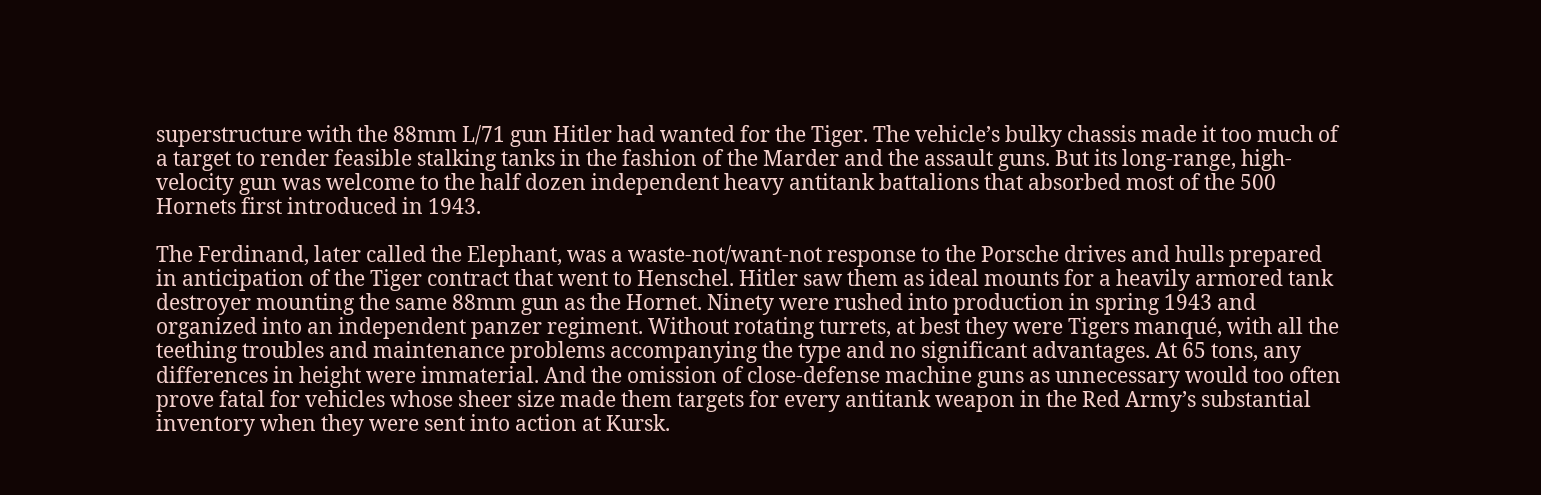superstructure with the 88mm L/71 gun Hitler had wanted for the Tiger. The vehicle’s bulky chassis made it too much of a target to render feasible stalking tanks in the fashion of the Marder and the assault guns. But its long-range, high-velocity gun was welcome to the half dozen independent heavy antitank battalions that absorbed most of the 500 Hornets first introduced in 1943.

The Ferdinand, later called the Elephant, was a waste-not/want-not response to the Porsche drives and hulls prepared in anticipation of the Tiger contract that went to Henschel. Hitler saw them as ideal mounts for a heavily armored tank destroyer mounting the same 88mm gun as the Hornet. Ninety were rushed into production in spring 1943 and organized into an independent panzer regiment. Without rotating turrets, at best they were Tigers manqué, with all the teething troubles and maintenance problems accompanying the type and no significant advantages. At 65 tons, any differences in height were immaterial. And the omission of close-defense machine guns as unnecessary would too often prove fatal for vehicles whose sheer size made them targets for every antitank weapon in the Red Army’s substantial inventory when they were sent into action at Kursk.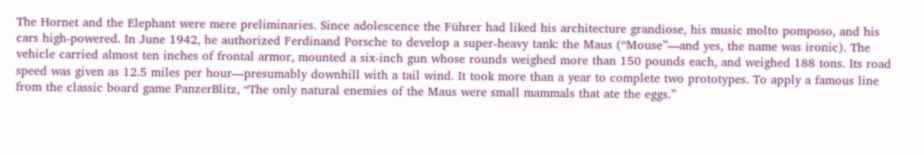The Hornet and the Elephant were mere preliminaries. Since adolescence the Führer had liked his architecture grandiose, his music molto pomposo, and his cars high-powered. In June 1942, he authorized Ferdinand Porsche to develop a super-heavy tank: the Maus (“Mouse”—and yes, the name was ironic). The vehicle carried almost ten inches of frontal armor, mounted a six-inch gun whose rounds weighed more than 150 pounds each, and weighed 188 tons. Its road speed was given as 12.5 miles per hour—presumably downhill with a tail wind. It took more than a year to complete two prototypes. To apply a famous line from the classic board game PanzerBlitz, “The only natural enemies of the Maus were small mammals that ate the eggs.”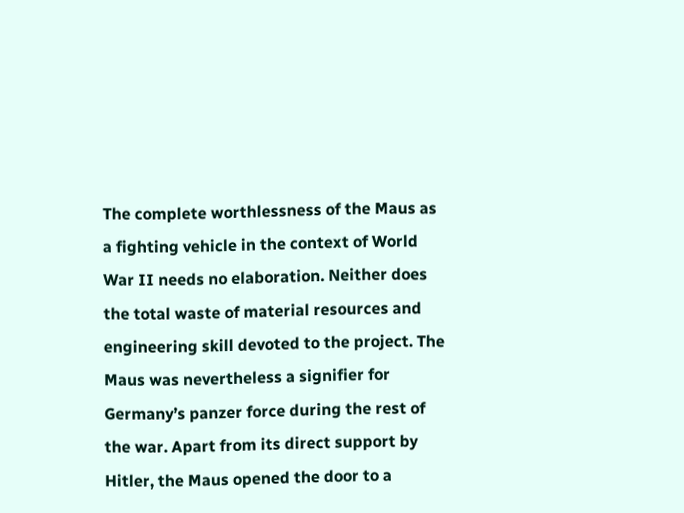The complete worthlessness of the Maus as a fighting vehicle in the context of World War II needs no elaboration. Neither does the total waste of material resources and engineering skill devoted to the project. The Maus was nevertheless a signifier for Germany’s panzer force during the rest of the war. Apart from its direct support by Hitler, the Maus opened the door to a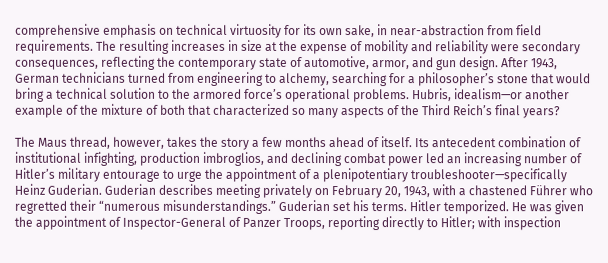comprehensive emphasis on technical virtuosity for its own sake, in near-abstraction from field requirements. The resulting increases in size at the expense of mobility and reliability were secondary consequences, reflecting the contemporary state of automotive, armor, and gun design. After 1943, German technicians turned from engineering to alchemy, searching for a philosopher’s stone that would bring a technical solution to the armored force’s operational problems. Hubris, idealism—or another example of the mixture of both that characterized so many aspects of the Third Reich’s final years?

The Maus thread, however, takes the story a few months ahead of itself. Its antecedent combination of institutional infighting, production imbroglios, and declining combat power led an increasing number of Hitler’s military entourage to urge the appointment of a plenipotentiary troubleshooter—specifically Heinz Guderian. Guderian describes meeting privately on February 20, 1943, with a chastened Führer who regretted their “numerous misunderstandings.” Guderian set his terms. Hitler temporized. He was given the appointment of Inspector-General of Panzer Troops, reporting directly to Hitler; with inspection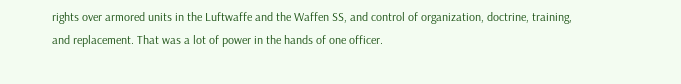rights over armored units in the Luftwaffe and the Waffen SS, and control of organization, doctrine, training, and replacement. That was a lot of power in the hands of one officer.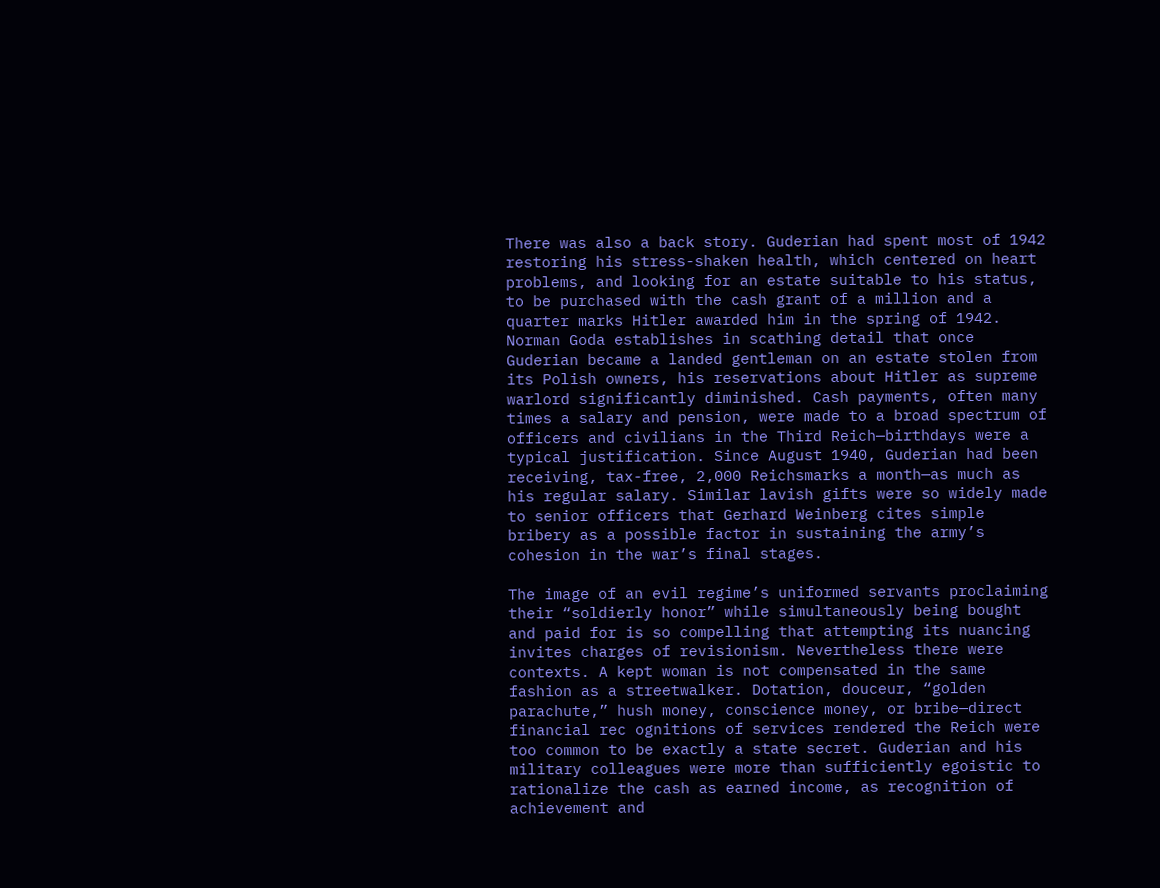There was also a back story. Guderian had spent most of 1942 restoring his stress-shaken health, which centered on heart problems, and looking for an estate suitable to his status, to be purchased with the cash grant of a million and a quarter marks Hitler awarded him in the spring of 1942. Norman Goda establishes in scathing detail that once Guderian became a landed gentleman on an estate stolen from its Polish owners, his reservations about Hitler as supreme warlord significantly diminished. Cash payments, often many times a salary and pension, were made to a broad spectrum of officers and civilians in the Third Reich—birthdays were a typical justification. Since August 1940, Guderian had been receiving, tax-free, 2,000 Reichsmarks a month—as much as his regular salary. Similar lavish gifts were so widely made to senior officers that Gerhard Weinberg cites simple bribery as a possible factor in sustaining the army’s cohesion in the war’s final stages.

The image of an evil regime’s uniformed servants proclaiming their “soldierly honor” while simultaneously being bought and paid for is so compelling that attempting its nuancing invites charges of revisionism. Nevertheless there were contexts. A kept woman is not compensated in the same fashion as a streetwalker. Dotation, douceur, “golden parachute,” hush money, conscience money, or bribe—direct financial rec ognitions of services rendered the Reich were too common to be exactly a state secret. Guderian and his military colleagues were more than sufficiently egoistic to rationalize the cash as earned income, as recognition of achievement and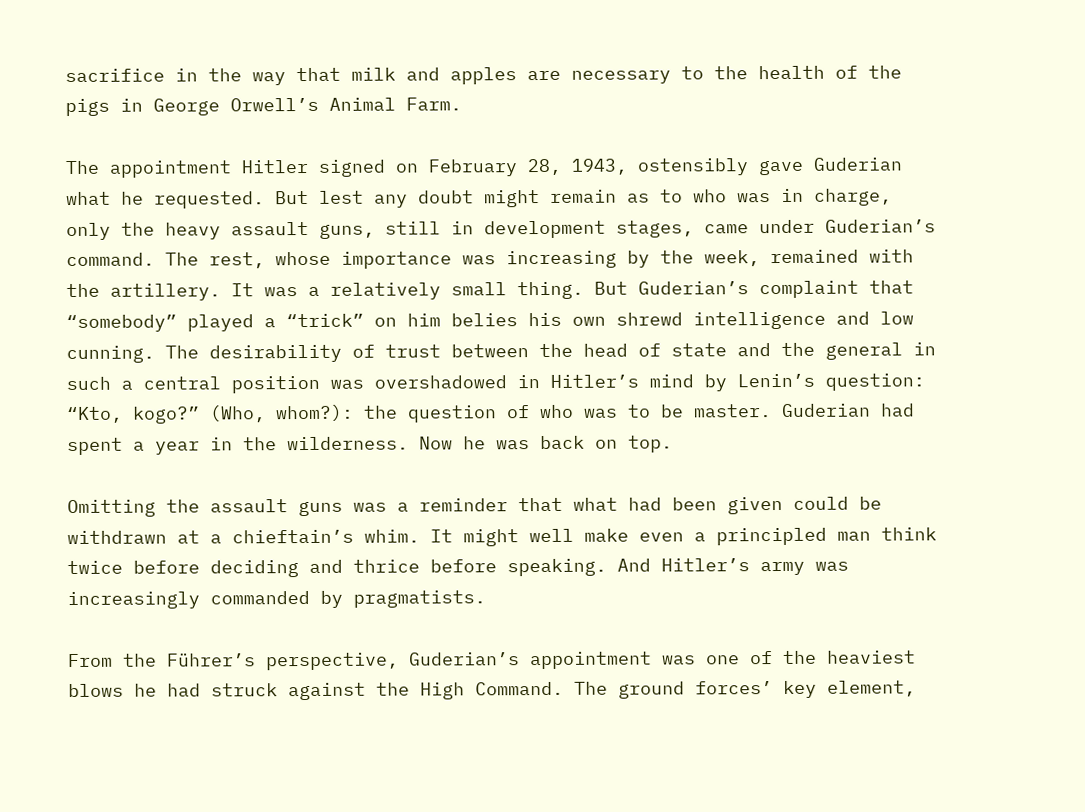sacrifice in the way that milk and apples are necessary to the health of the pigs in George Orwell’s Animal Farm.

The appointment Hitler signed on February 28, 1943, ostensibly gave Guderian what he requested. But lest any doubt might remain as to who was in charge, only the heavy assault guns, still in development stages, came under Guderian’s command. The rest, whose importance was increasing by the week, remained with the artillery. It was a relatively small thing. But Guderian’s complaint that “somebody” played a “trick” on him belies his own shrewd intelligence and low cunning. The desirability of trust between the head of state and the general in such a central position was overshadowed in Hitler’s mind by Lenin’s question: “Kto, kogo?” (Who, whom?): the question of who was to be master. Guderian had spent a year in the wilderness. Now he was back on top.

Omitting the assault guns was a reminder that what had been given could be withdrawn at a chieftain’s whim. It might well make even a principled man think twice before deciding and thrice before speaking. And Hitler’s army was increasingly commanded by pragmatists.

From the Führer’s perspective, Guderian’s appointment was one of the heaviest blows he had struck against the High Command. The ground forces’ key element,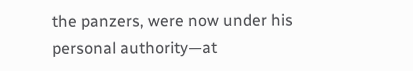the panzers, were now under his personal authority—at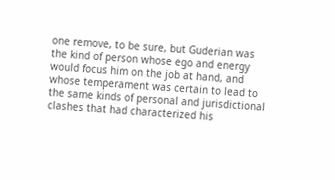one remove, to be sure, but Guderian was the kind of person whose ego and energy would focus him on the job at hand, and whose temperament was certain to lead to the same kinds of personal and jurisdictional clashes that had characterized his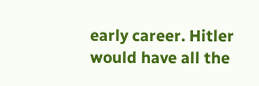early career. Hitler would have all the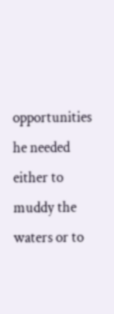opportunities he needed either to muddy the waters or to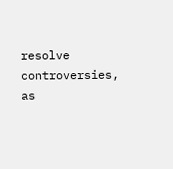resolve controversies, as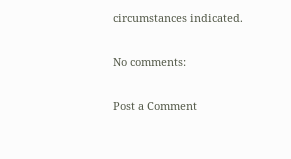circumstances indicated.

No comments:

Post a Comment